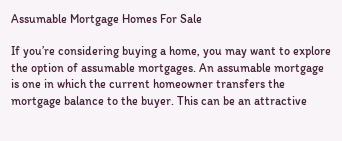Assumable Mortgage Homes For Sale

If you’re considering buying a home, you may want to explore the option of assumable mortgages. An assumable mortgage is one in which the current homeowner transfers the mortgage balance to the buyer. This can be an attractive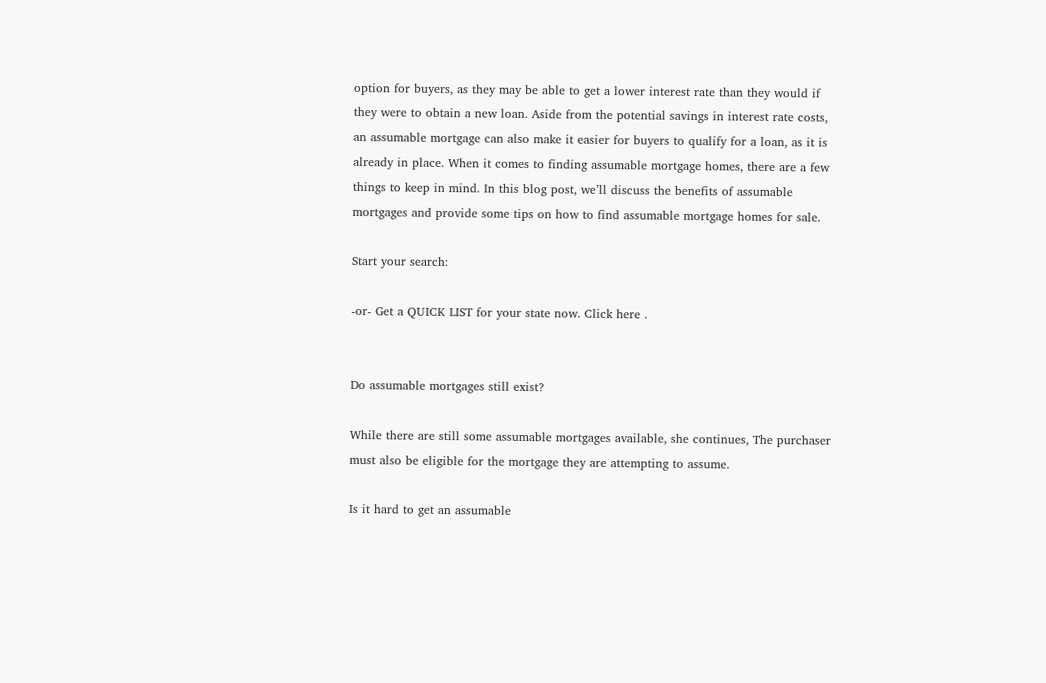option for buyers, as they may be able to get a lower interest rate than they would if they were to obtain a new loan. Aside from the potential savings in interest rate costs, an assumable mortgage can also make it easier for buyers to qualify for a loan, as it is already in place. When it comes to finding assumable mortgage homes, there are a few things to keep in mind. In this blog post, we’ll discuss the benefits of assumable mortgages and provide some tips on how to find assumable mortgage homes for sale.

Start your search:

-or- Get a QUICK LIST for your state now. Click here .


Do assumable mortgages still exist?

While there are still some assumable mortgages available, she continues, The purchaser must also be eligible for the mortgage they are attempting to assume.

Is it hard to get an assumable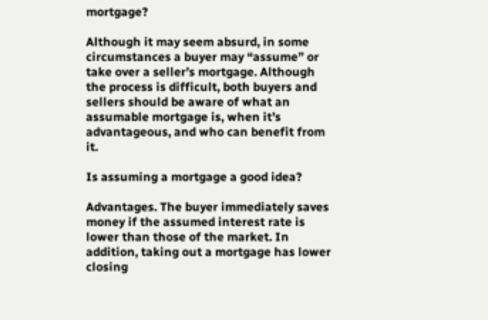mortgage?

Although it may seem absurd, in some circumstances a buyer may “assume” or take over a seller’s mortgage. Although the process is difficult, both buyers and sellers should be aware of what an assumable mortgage is, when it’s advantageous, and who can benefit from it.

Is assuming a mortgage a good idea?

Advantages. The buyer immediately saves money if the assumed interest rate is lower than those of the market. In addition, taking out a mortgage has lower closing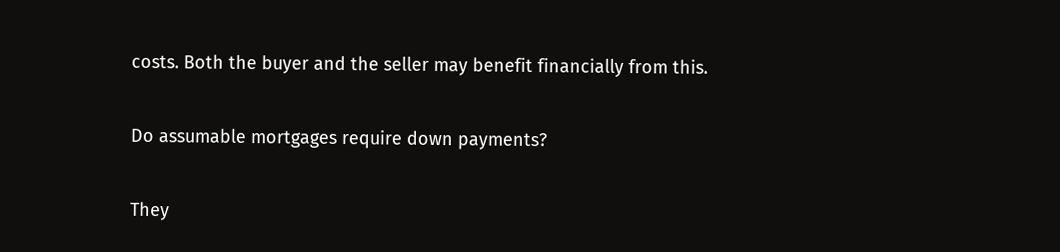costs. Both the buyer and the seller may benefit financially from this.

Do assumable mortgages require down payments?

They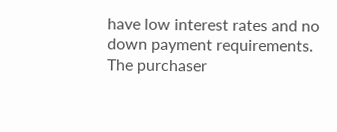have low interest rates and no down payment requirements. The purchaser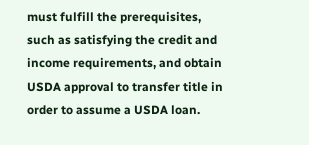must fulfill the prerequisites, such as satisfying the credit and income requirements, and obtain USDA approval to transfer title in order to assume a USDA loan.